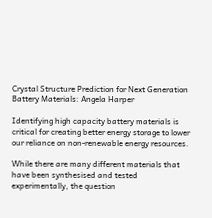Crystal Structure Prediction for Next Generation Battery Materials: Angela Harper

Identifying high capacity battery materials is critical for creating better energy storage to lower our reliance on non-renewable energy resources.

While there are many different materials that have been synthesised and tested experimentally, the question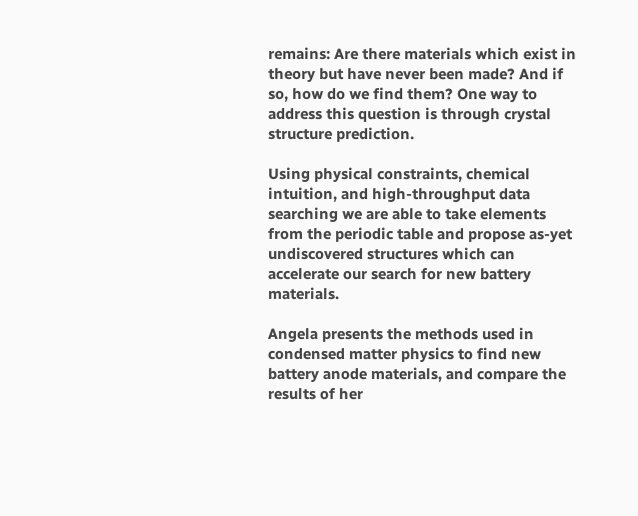remains: Are there materials which exist in theory but have never been made? And if so, how do we find them? One way to address this question is through crystal structure prediction.

Using physical constraints, chemical intuition, and high-throughput data searching we are able to take elements from the periodic table and propose as-yet undiscovered structures which can accelerate our search for new battery materials.

Angela presents the methods used in condensed matter physics to find new battery anode materials, and compare the results of her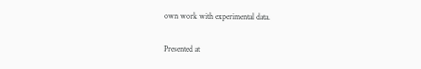own work with experimental data.

Presented at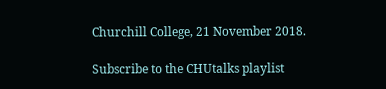Churchill College, 21 November 2018.

Subscribe to the CHUtalks playlist